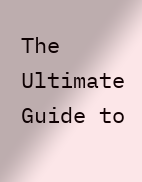The Ultimate Guide to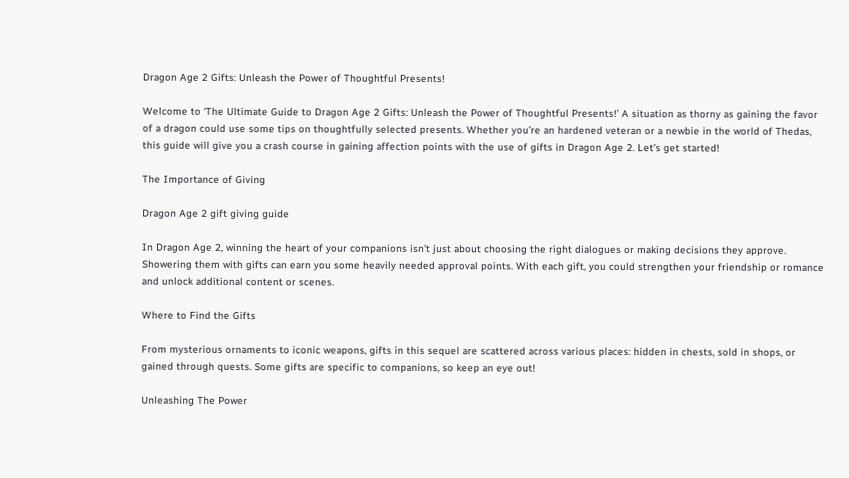Dragon Age 2 Gifts: Unleash the Power of Thoughtful Presents!

Welcome to ‘The Ultimate Guide to Dragon Age 2 Gifts: Unleash the Power of Thoughtful Presents!’ A situation as thorny as gaining the favor of a dragon could use some tips on thoughtfully selected presents. Whether you’re an hardened veteran or a newbie in the world of Thedas, this guide will give you a crash course in gaining affection points with the use of gifts in Dragon Age 2. Let’s get started!

The Importance of Giving

Dragon Age 2 gift giving guide

In Dragon Age 2, winning the heart of your companions isn’t just about choosing the right dialogues or making decisions they approve. Showering them with gifts can earn you some heavily needed approval points. With each gift, you could strengthen your friendship or romance and unlock additional content or scenes.

Where to Find the Gifts

From mysterious ornaments to iconic weapons, gifts in this sequel are scattered across various places: hidden in chests, sold in shops, or gained through quests. Some gifts are specific to companions, so keep an eye out!

Unleashing The Power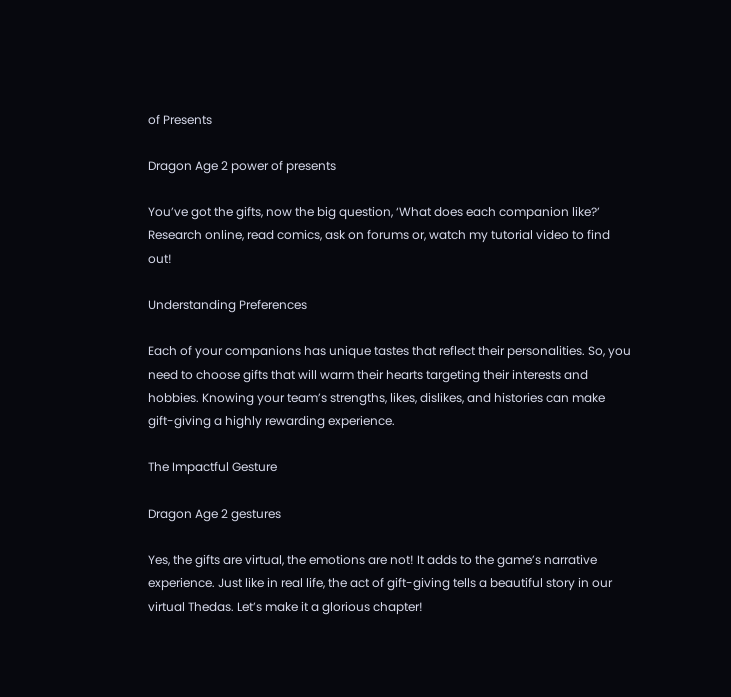of Presents

Dragon Age 2 power of presents

You’ve got the gifts, now the big question, ‘What does each companion like?’ Research online, read comics, ask on forums or, watch my tutorial video to find out!

Understanding Preferences

Each of your companions has unique tastes that reflect their personalities. So, you need to choose gifts that will warm their hearts targeting their interests and hobbies. Knowing your team’s strengths, likes, dislikes, and histories can make gift-giving a highly rewarding experience.

The Impactful Gesture

Dragon Age 2 gestures

Yes, the gifts are virtual, the emotions are not! It adds to the game’s narrative experience. Just like in real life, the act of gift-giving tells a beautiful story in our virtual Thedas. Let’s make it a glorious chapter!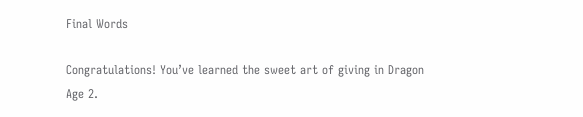Final Words

Congratulations! You’ve learned the sweet art of giving in Dragon Age 2.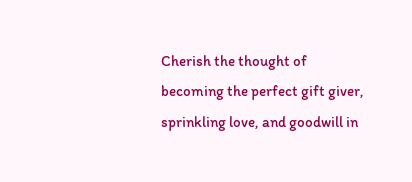Cherish the thought of becoming the perfect gift giver, sprinkling love, and goodwill in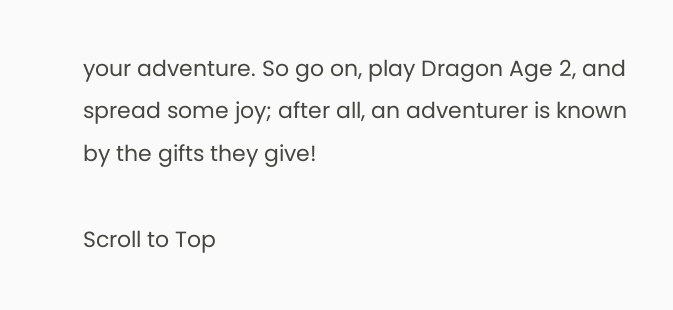your adventure. So go on, play Dragon Age 2, and spread some joy; after all, an adventurer is known by the gifts they give!

Scroll to Top